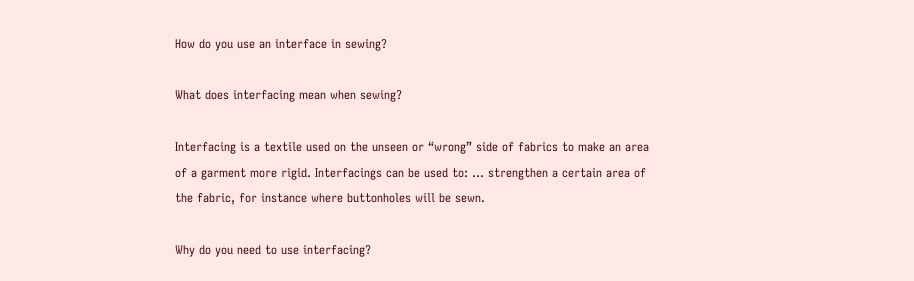How do you use an interface in sewing?

What does interfacing mean when sewing?

Interfacing is a textile used on the unseen or “wrong” side of fabrics to make an area of a garment more rigid. Interfacings can be used to: … strengthen a certain area of the fabric, for instance where buttonholes will be sewn.

Why do you need to use interfacing?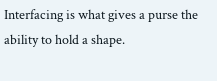Interfacing is what gives a purse the ability to hold a shape.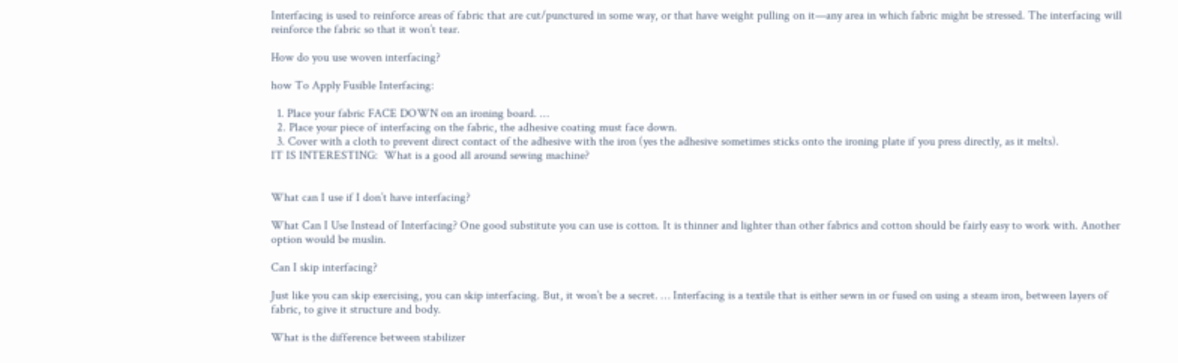Interfacing is used to reinforce areas of fabric that are cut/punctured in some way, or that have weight pulling on it—any area in which fabric might be stressed. The interfacing will reinforce the fabric so that it won’t tear.

How do you use woven interfacing?

how To Apply Fusible Interfacing:

  1. Place your fabric FACE DOWN on an ironing board. …
  2. Place your piece of interfacing on the fabric, the adhesive coating must face down.
  3. Cover with a cloth to prevent direct contact of the adhesive with the iron (yes the adhesive sometimes sticks onto the ironing plate if you press directly, as it melts).
IT IS INTERESTING:  What is a good all around sewing machine?


What can I use if I don’t have interfacing?

What Can I Use Instead of Interfacing? One good substitute you can use is cotton. It is thinner and lighter than other fabrics and cotton should be fairly easy to work with. Another option would be muslin.

Can I skip interfacing?

Just like you can skip exercising, you can skip interfacing. But, it won’t be a secret. … Interfacing is a textile that is either sewn in or fused on using a steam iron, between layers of fabric, to give it structure and body.

What is the difference between stabilizer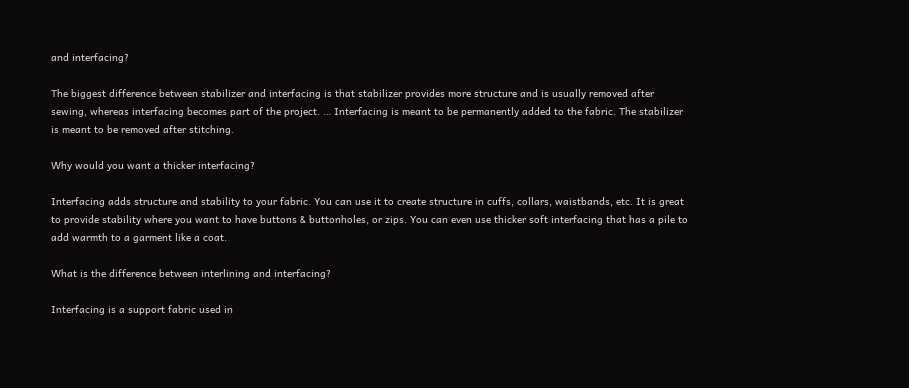and interfacing?

The biggest difference between stabilizer and interfacing is that stabilizer provides more structure and is usually removed after sewing, whereas interfacing becomes part of the project. … Interfacing is meant to be permanently added to the fabric. The stabilizer is meant to be removed after stitching.

Why would you want a thicker interfacing?

Interfacing adds structure and stability to your fabric. You can use it to create structure in cuffs, collars, waistbands, etc. It is great to provide stability where you want to have buttons & buttonholes, or zips. You can even use thicker soft interfacing that has a pile to add warmth to a garment like a coat.

What is the difference between interlining and interfacing?

Interfacing is a support fabric used in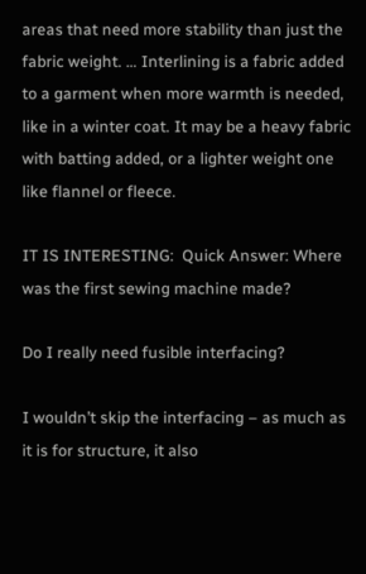areas that need more stability than just the fabric weight. … Interlining is a fabric added to a garment when more warmth is needed, like in a winter coat. It may be a heavy fabric with batting added, or a lighter weight one like flannel or fleece.

IT IS INTERESTING:  Quick Answer: Where was the first sewing machine made?

Do I really need fusible interfacing?

I wouldn’t skip the interfacing – as much as it is for structure, it also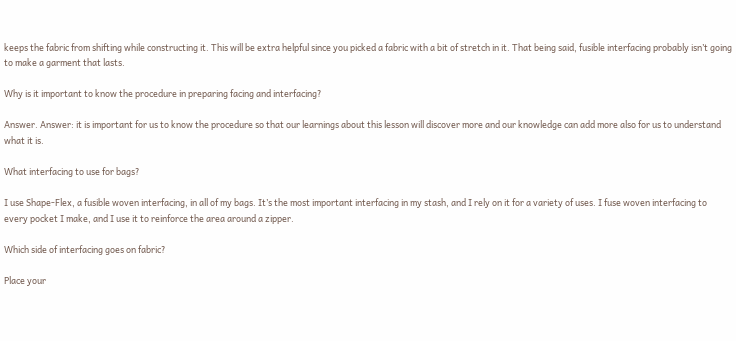keeps the fabric from shifting while constructing it. This will be extra helpful since you picked a fabric with a bit of stretch in it. That being said, fusible interfacing probably isn’t going to make a garment that lasts.

Why is it important to know the procedure in preparing facing and interfacing?

Answer. Answer: it is important for us to know the procedure so that our learnings about this lesson will discover more and our knowledge can add more also for us to understand what it is.

What interfacing to use for bags?

I use Shape-Flex, a fusible woven interfacing, in all of my bags. It’s the most important interfacing in my stash, and I rely on it for a variety of uses. I fuse woven interfacing to every pocket I make, and I use it to reinforce the area around a zipper.

Which side of interfacing goes on fabric?

Place your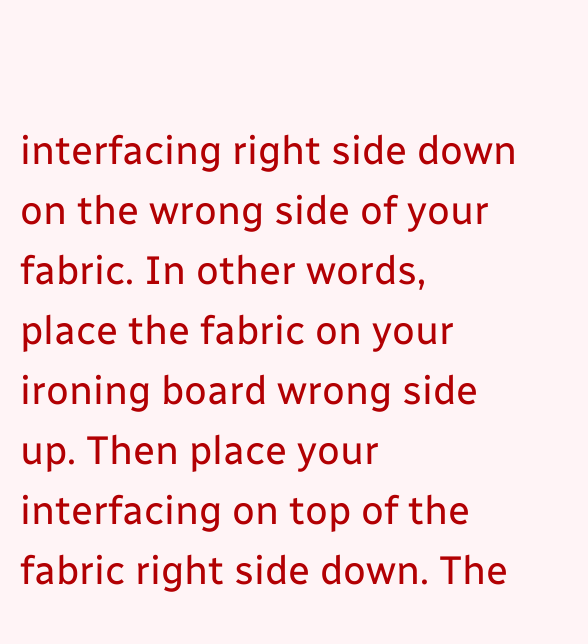interfacing right side down on the wrong side of your fabric. In other words, place the fabric on your ironing board wrong side up. Then place your interfacing on top of the fabric right side down. The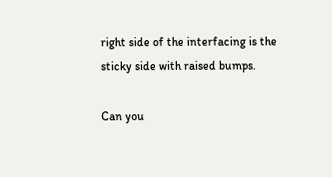right side of the interfacing is the sticky side with raised bumps.

Can you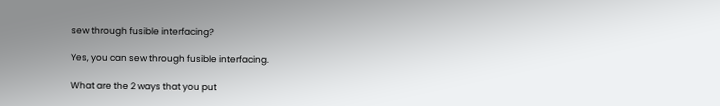sew through fusible interfacing?

Yes, you can sew through fusible interfacing.

What are the 2 ways that you put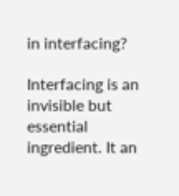in interfacing?

Interfacing is an invisible but essential ingredient. It an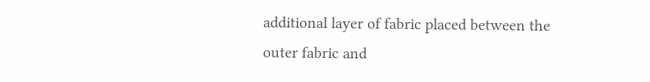additional layer of fabric placed between the outer fabric and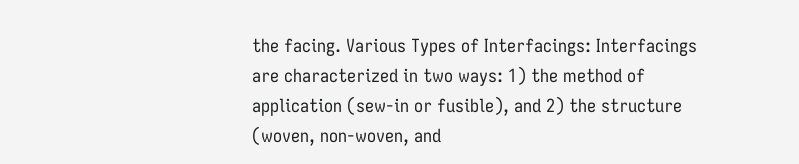the facing. Various Types of Interfacings: Interfacings are characterized in two ways: 1) the method of application (sew-in or fusible), and 2) the structure (woven, non-woven, and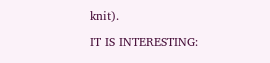knit).

IT IS INTERESTING: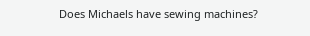Does Michaels have sewing machines?